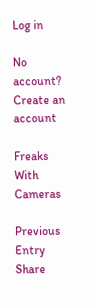Log in

No account? Create an account

Freaks With Cameras

Previous Entry Share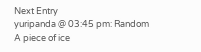Next Entry
yuripanda @ 03:45 pm: Random
A piece of ice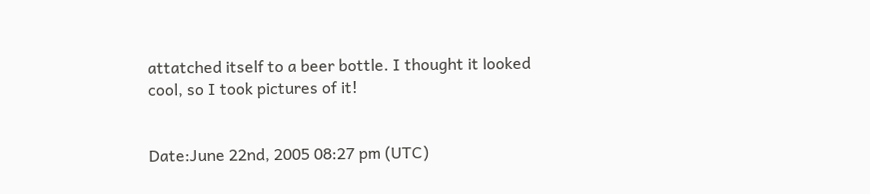attatched itself to a beer bottle. I thought it looked cool, so I took pictures of it!


Date:June 22nd, 2005 08:27 pm (UTC)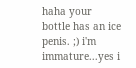haha your bottle has an ice penis. ;) i'm immature...yes i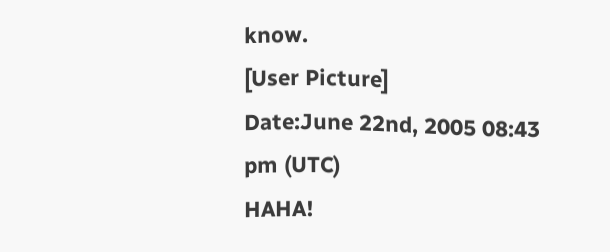know.
[User Picture]
Date:June 22nd, 2005 08:43 pm (UTC)
HAHA!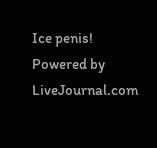Ice penis!
Powered by LiveJournal.com